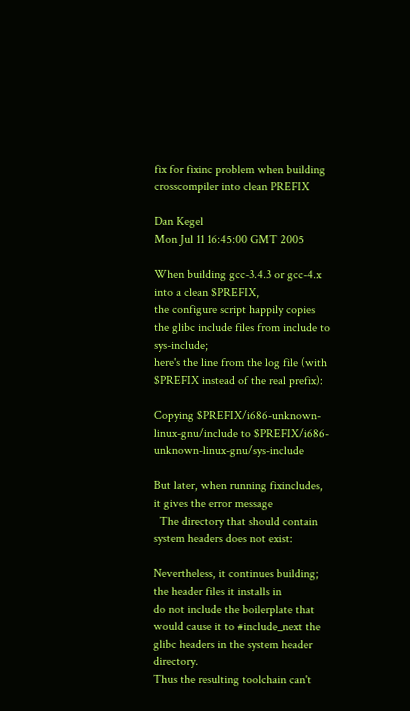fix for fixinc problem when building crosscompiler into clean PREFIX

Dan Kegel
Mon Jul 11 16:45:00 GMT 2005

When building gcc-3.4.3 or gcc-4.x into a clean $PREFIX,
the configure script happily copies the glibc include files from include to sys-include;
here's the line from the log file (with $PREFIX instead of the real prefix):

Copying $PREFIX/i686-unknown-linux-gnu/include to $PREFIX/i686-unknown-linux-gnu/sys-include

But later, when running fixincludes, it gives the error message
  The directory that should contain system headers does not exist:

Nevertheless, it continues building; the header files it installs in
do not include the boilerplate that would cause it to #include_next the
glibc headers in the system header directory.
Thus the resulting toolchain can't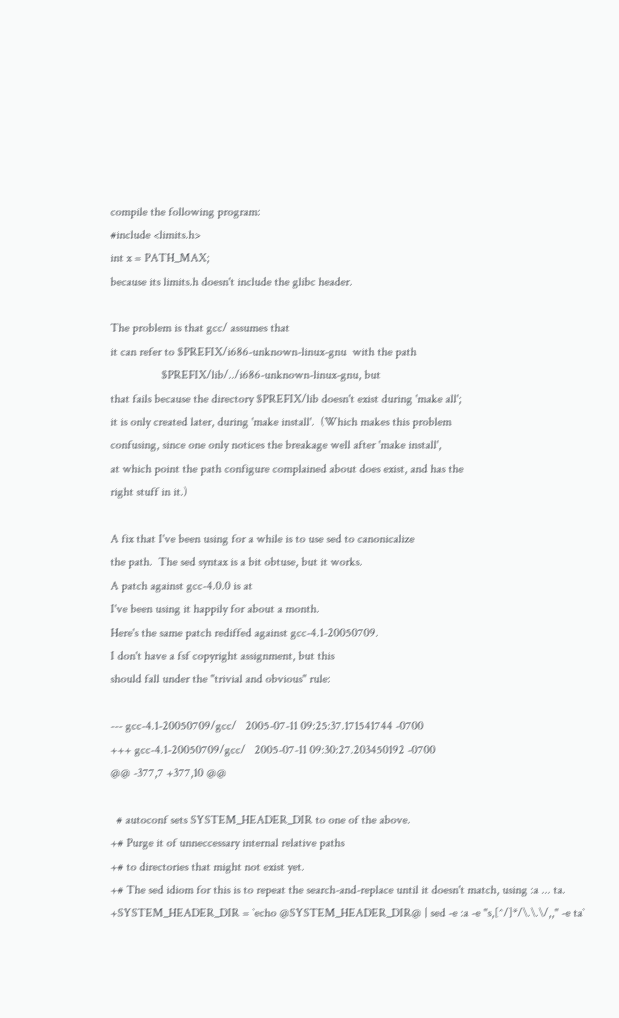compile the following program:
#include <limits.h>
int x = PATH_MAX;
because its limits.h doesn't include the glibc header.

The problem is that gcc/ assumes that
it can refer to $PREFIX/i686-unknown-linux-gnu  with the path
                 $PREFIX/lib/../i686-unknown-linux-gnu, but
that fails because the directory $PREFIX/lib doesn't exist during 'make all';
it is only created later, during 'make install'.  (Which makes this problem
confusing, since one only notices the breakage well after 'make install',
at which point the path configure complained about does exist, and has the
right stuff in it.)

A fix that I've been using for a while is to use sed to canonicalize
the path.  The sed syntax is a bit obtuse, but it works.
A patch against gcc-4.0.0 is at
I've been using it happily for about a month.
Here's the same patch rediffed against gcc-4.1-20050709.
I don't have a fsf copyright assignment, but this
should fall under the "trivial and obvious" rule:

--- gcc-4.1-20050709/gcc/   2005-07-11 09:25:37.171541744 -0700
+++ gcc-4.1-20050709/gcc/   2005-07-11 09:30:27.203450192 -0700
@@ -377,7 +377,10 @@

  # autoconf sets SYSTEM_HEADER_DIR to one of the above.
+# Purge it of unneccessary internal relative paths
+# to directories that might not exist yet.
+# The sed idiom for this is to repeat the search-and-replace until it doesn't match, using :a ... ta.
+SYSTEM_HEADER_DIR = `echo @SYSTEM_HEADER_DIR@ | sed -e :a -e "s,[^/]*/\.\.\/,," -e ta`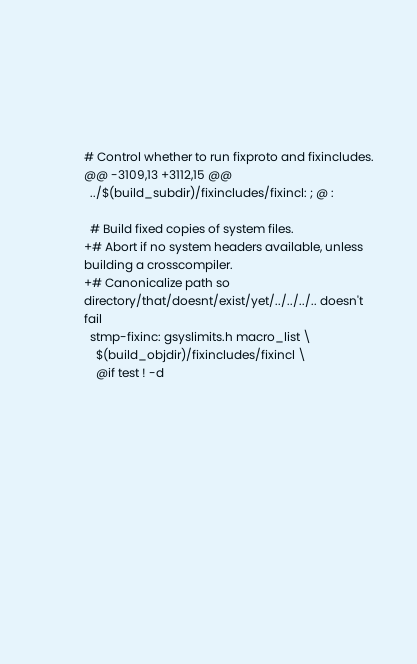# Control whether to run fixproto and fixincludes.
@@ -3109,13 +3112,15 @@
  ../$(build_subdir)/fixincludes/fixincl: ; @ :

  # Build fixed copies of system files.
+# Abort if no system headers available, unless building a crosscompiler.
+# Canonicalize path so directory/that/doesnt/exist/yet/../../../.. doesn't fail
  stmp-fixinc: gsyslimits.h macro_list \
    $(build_objdir)/fixincludes/fixincl \
    @if test ! -d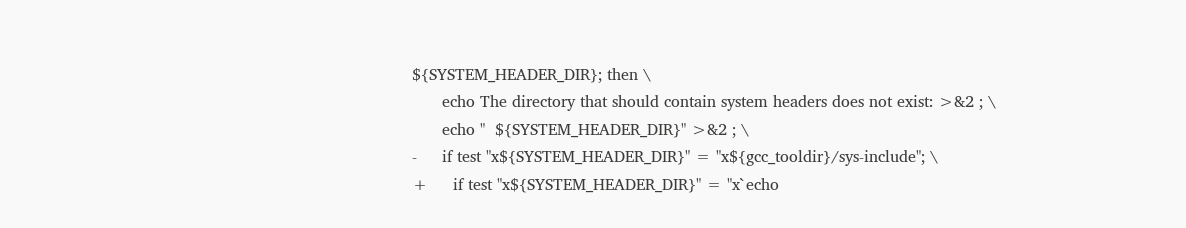${SYSTEM_HEADER_DIR}; then \
      echo The directory that should contain system headers does not exist: >&2 ; \
      echo "  ${SYSTEM_HEADER_DIR}" >&2 ; \
-     if test "x${SYSTEM_HEADER_DIR}" = "x${gcc_tooldir}/sys-include"; \
+     if test "x${SYSTEM_HEADER_DIR}" = "x`echo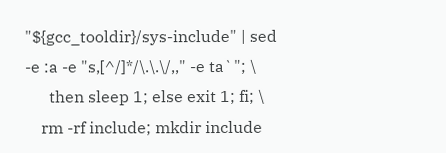"${gcc_tooldir}/sys-include" | sed -e :a -e "s,[^/]*/\.\.\/,," -e ta`"; \
      then sleep 1; else exit 1; fi; \
    rm -rf include; mkdir include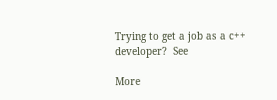Trying to get a job as a c++ developer?  See

More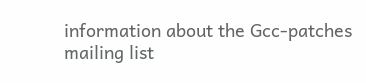information about the Gcc-patches mailing list